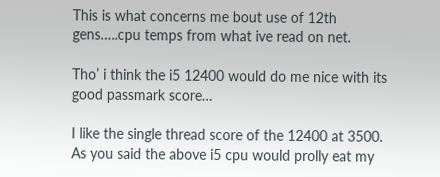This is what concerns me bout use of 12th gens…..cpu temps from what ive read on net.

Tho’ i think the i5 12400 would do me nice with its good passmark score…

I like the single thread score of the 12400 at 3500.
As you said the above i5 cpu would prolly eat my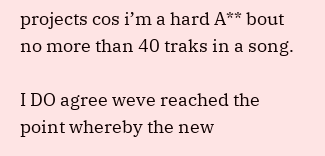projects cos i’m a hard A** bout no more than 40 traks in a song.

I DO agree weve reached the point whereby the new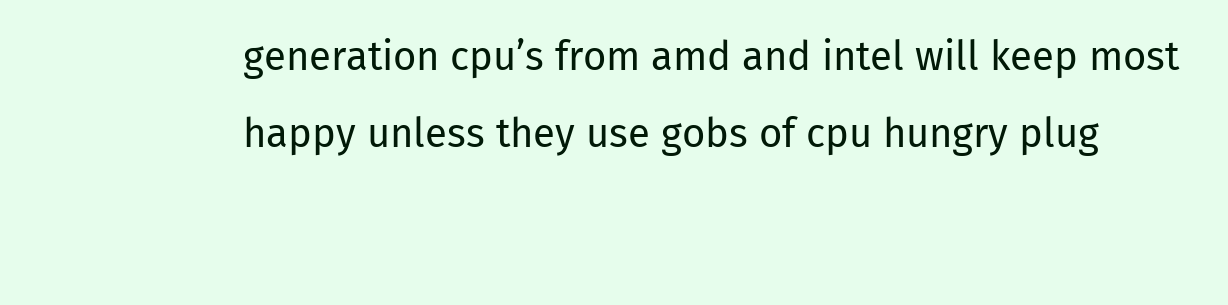generation cpu’s from amd and intel will keep most happy unless they use gobs of cpu hungry plug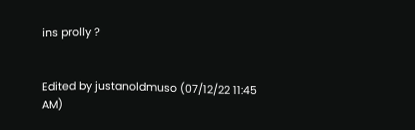ins prolly ?


Edited by justanoldmuso (07/12/22 11:45 AM)